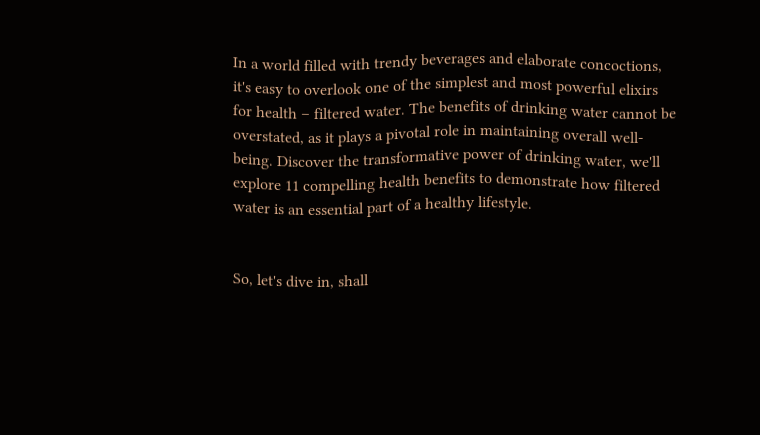In a world filled with trendy beverages and elaborate concoctions, it's easy to overlook one of the simplest and most powerful elixirs for health – filtered water. The benefits of drinking water cannot be overstated, as it plays a pivotal role in maintaining overall well-being. Discover the transformative power of drinking water, we'll explore 11 compelling health benefits to demonstrate how filtered water is an essential part of a healthy lifestyle.


So, let's dive in, shall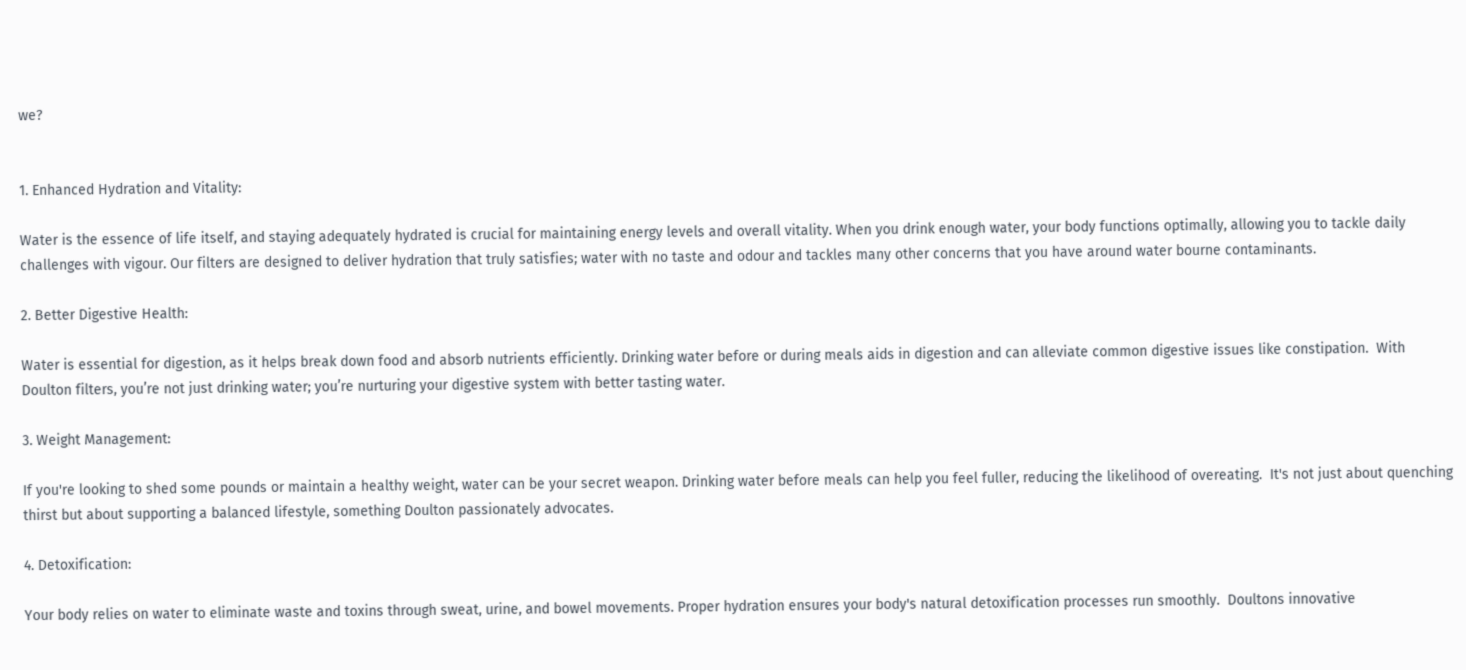we?


1. Enhanced Hydration and Vitality:

Water is the essence of life itself, and staying adequately hydrated is crucial for maintaining energy levels and overall vitality. When you drink enough water, your body functions optimally, allowing you to tackle daily challenges with vigour. Our filters are designed to deliver hydration that truly satisfies; water with no taste and odour and tackles many other concerns that you have around water bourne contaminants.

2. Better Digestive Health:

Water is essential for digestion, as it helps break down food and absorb nutrients efficiently. Drinking water before or during meals aids in digestion and can alleviate common digestive issues like constipation.  With Doulton filters, you’re not just drinking water; you’re nurturing your digestive system with better tasting water.

3. Weight Management:

If you're looking to shed some pounds or maintain a healthy weight, water can be your secret weapon. Drinking water before meals can help you feel fuller, reducing the likelihood of overeating.  It's not just about quenching thirst but about supporting a balanced lifestyle, something Doulton passionately advocates.

4. Detoxification:

Your body relies on water to eliminate waste and toxins through sweat, urine, and bowel movements. Proper hydration ensures your body's natural detoxification processes run smoothly.  Doultons innovative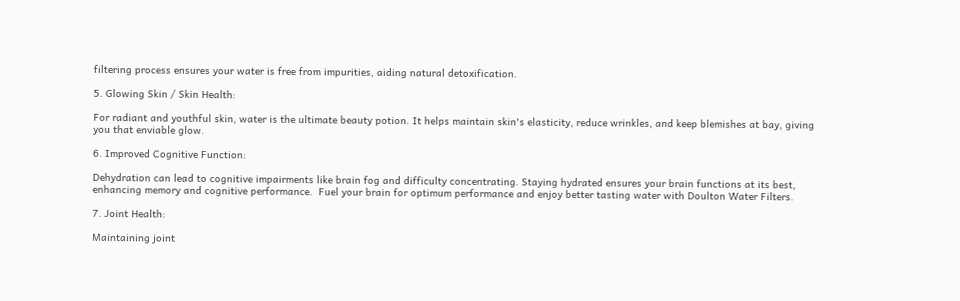filtering process ensures your water is free from impurities, aiding natural detoxification.

5. Glowing Skin / Skin Health:

For radiant and youthful skin, water is the ultimate beauty potion. It helps maintain skin's elasticity, reduce wrinkles, and keep blemishes at bay, giving you that enviable glow.

6. Improved Cognitive Function:

Dehydration can lead to cognitive impairments like brain fog and difficulty concentrating. Staying hydrated ensures your brain functions at its best, enhancing memory and cognitive performance.  Fuel your brain for optimum performance and enjoy better tasting water with Doulton Water Filters.

7. Joint Health:

Maintaining joint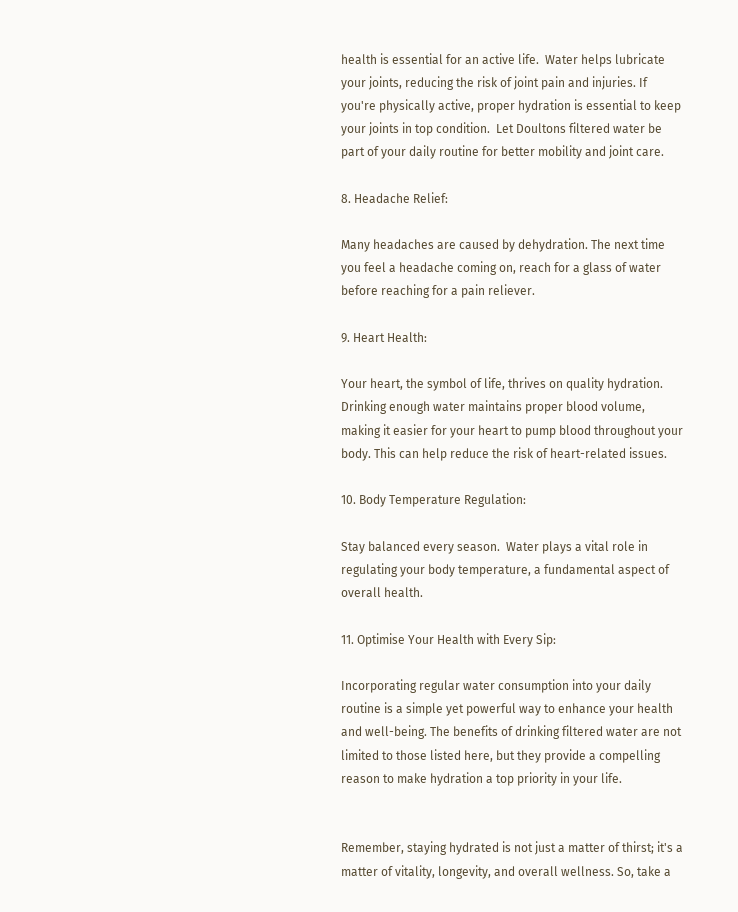health is essential for an active life.  Water helps lubricate your joints, reducing the risk of joint pain and injuries. If you're physically active, proper hydration is essential to keep your joints in top condition.  Let Doultons filtered water be part of your daily routine for better mobility and joint care.

8. Headache Relief:

Many headaches are caused by dehydration. The next time you feel a headache coming on, reach for a glass of water before reaching for a pain reliever.

9. Heart Health:

Your heart, the symbol of life, thrives on quality hydration.  Drinking enough water maintains proper blood volume, making it easier for your heart to pump blood throughout your body. This can help reduce the risk of heart-related issues.

10. Body Temperature Regulation:

Stay balanced every season.  Water plays a vital role in regulating your body temperature, a fundamental aspect of overall health.

11. Optimise Your Health with Every Sip:

Incorporating regular water consumption into your daily routine is a simple yet powerful way to enhance your health and well-being. The benefits of drinking filtered water are not limited to those listed here, but they provide a compelling reason to make hydration a top priority in your life.


Remember, staying hydrated is not just a matter of thirst; it's a matter of vitality, longevity, and overall wellness. So, take a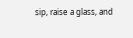sip, raise a glass, and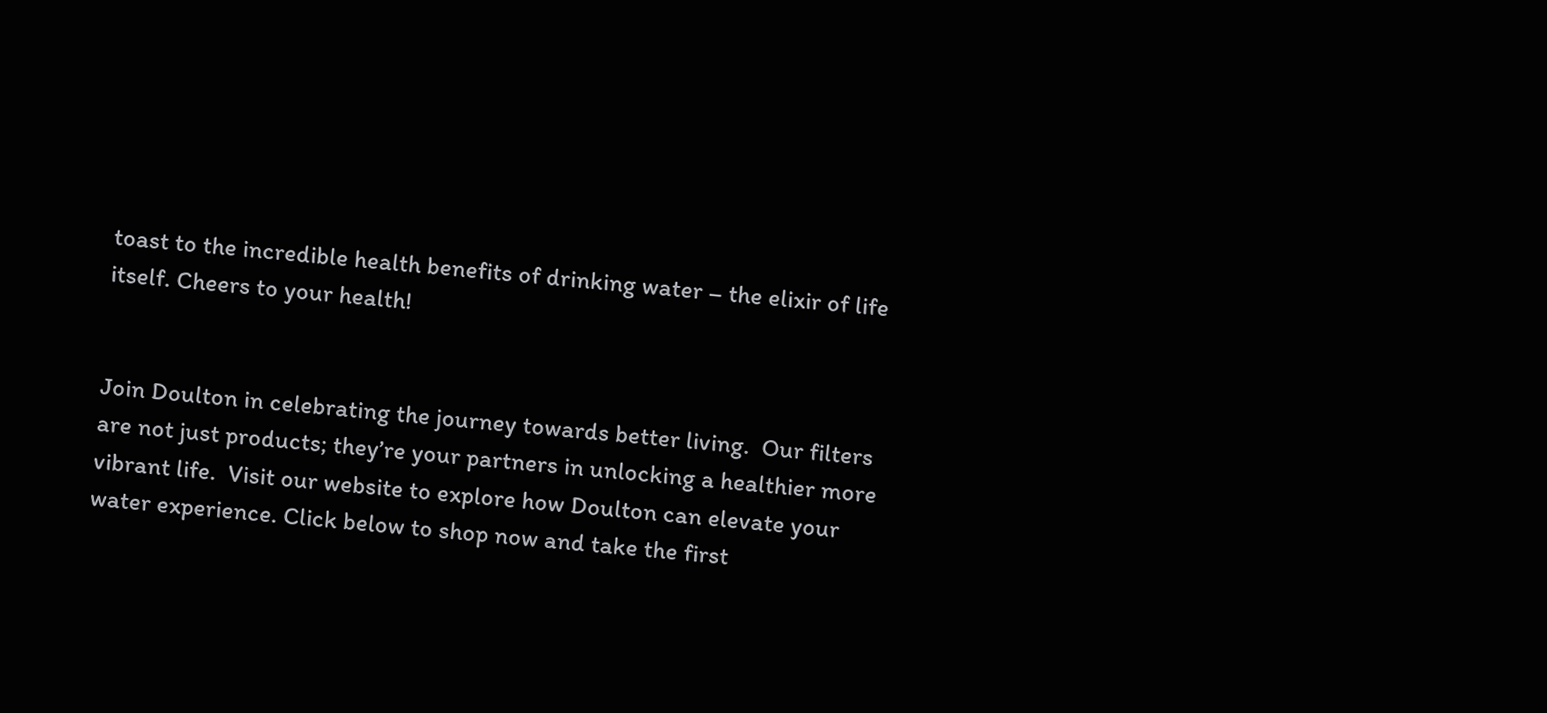toast to the incredible health benefits of drinking water – the elixir of life itself. Cheers to your health!


Join Doulton in celebrating the journey towards better living.  Our filters are not just products; they’re your partners in unlocking a healthier more vibrant life.  Visit our website to explore how Doulton can elevate your water experience. Click below to shop now and take the first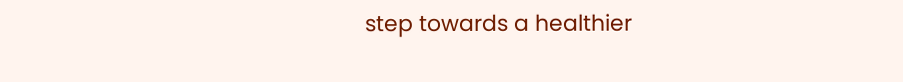step towards a healthier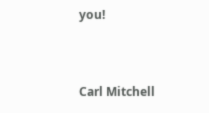you!


Carl Mitchell